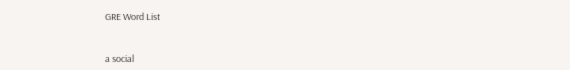GRE Word List


a social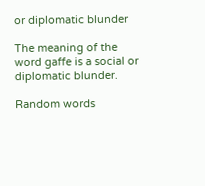or diplomatic blunder

The meaning of the word gaffe is a social or diplomatic blunder.

Random words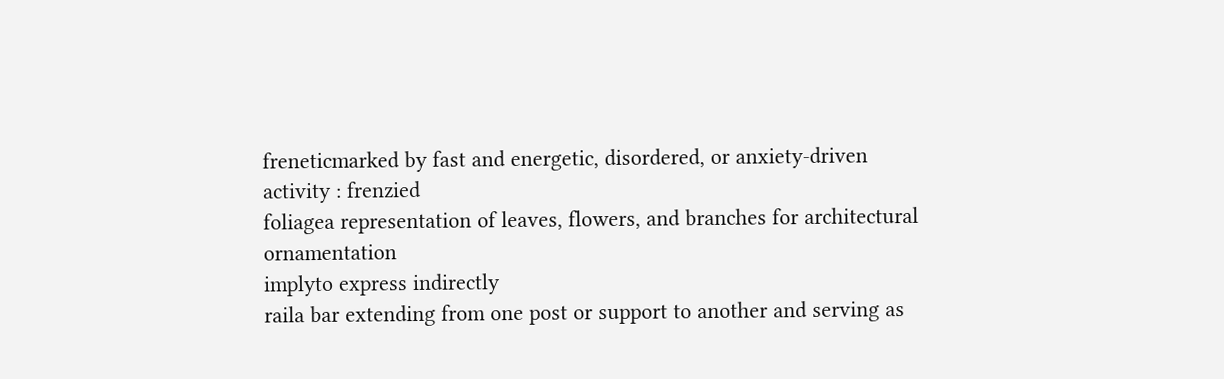freneticmarked by fast and energetic, disordered, or anxiety-driven activity : frenzied
foliagea representation of leaves, flowers, and branches for architectural ornamentation
implyto express indirectly
raila bar extending from one post or support to another and serving as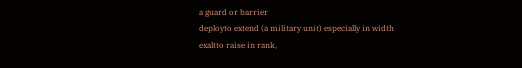a guard or barrier
deployto extend (a military unit) especially in width
exaltto raise in rank,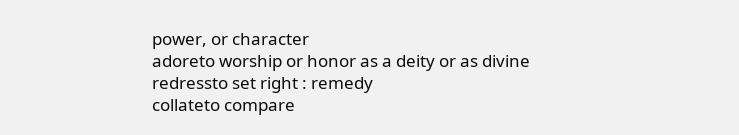power, or character
adoreto worship or honor as a deity or as divine
redressto set right : remedy
collateto compare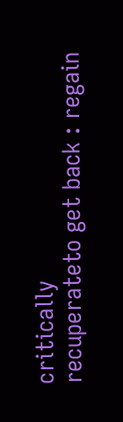critically
recuperateto get back : regain